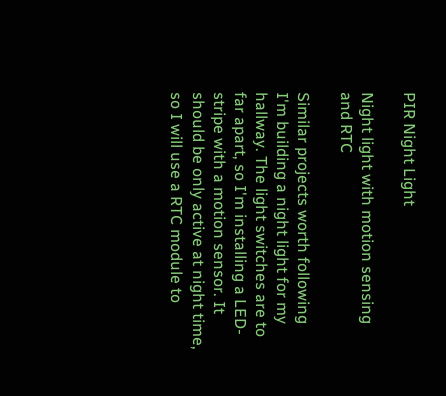PIR Night Light

Night light with motion sensing and RTC

Similar projects worth following
I'm building a night light for my hallway. The light switches are to far apart, so I'm installing a LED-stripe with a motion sensor. It should be only active at night time, so I will use a RTC module to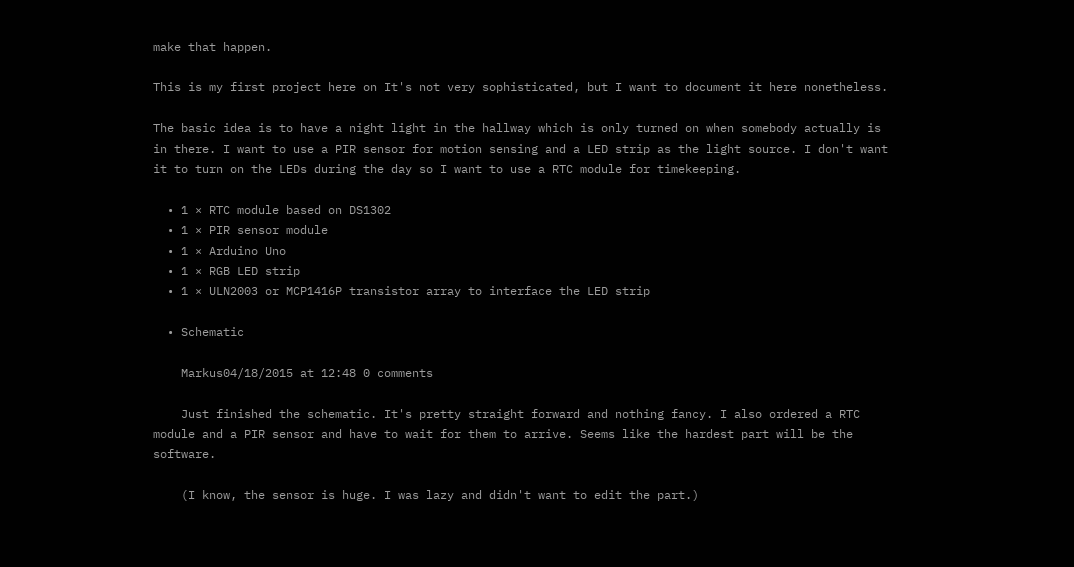make that happen.

This is my first project here on It's not very sophisticated, but I want to document it here nonetheless.

The basic idea is to have a night light in the hallway which is only turned on when somebody actually is in there. I want to use a PIR sensor for motion sensing and a LED strip as the light source. I don't want it to turn on the LEDs during the day so I want to use a RTC module for timekeeping.

  • 1 × RTC module based on DS1302
  • 1 × PIR sensor module
  • 1 × Arduino Uno
  • 1 × RGB LED strip
  • 1 × ULN2003 or MCP1416P transistor array to interface the LED strip

  • Schematic

    Markus04/18/2015 at 12:48 0 comments

    Just finished the schematic. It's pretty straight forward and nothing fancy. I also ordered a RTC module and a PIR sensor and have to wait for them to arrive. Seems like the hardest part will be the software.

    (I know, the sensor is huge. I was lazy and didn't want to edit the part.)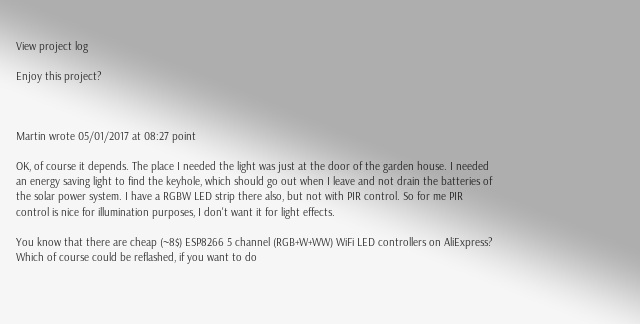View project log

Enjoy this project?



Martin wrote 05/01/2017 at 08:27 point

OK, of course it depends. The place I needed the light was just at the door of the garden house. I needed an energy saving light to find the keyhole, which should go out when I leave and not drain the batteries of the solar power system. I have a RGBW LED strip there also, but not with PIR control. So for me PIR control is nice for illumination purposes, I don't want it for light effects.

You know that there are cheap (~8$) ESP8266 5 channel (RGB+W+WW) WiFi LED controllers on AliExpress? Which of course could be reflashed, if you want to do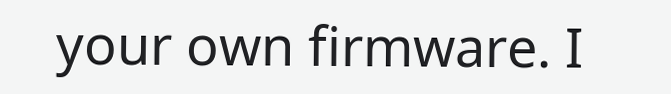your own firmware. I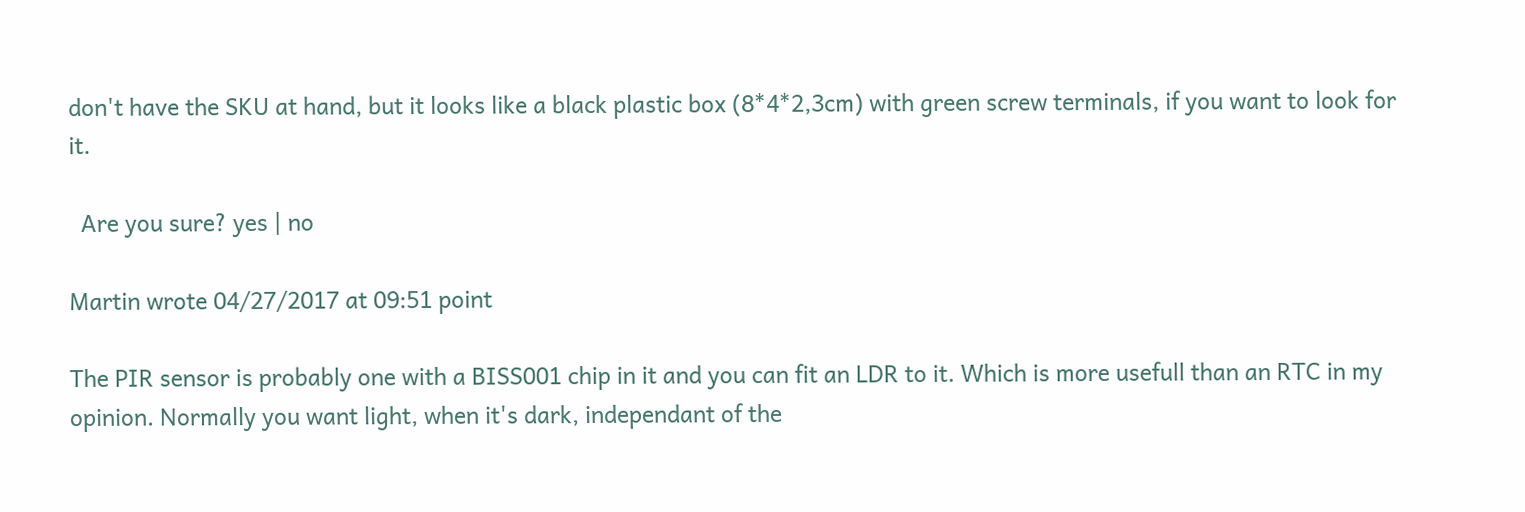don't have the SKU at hand, but it looks like a black plastic box (8*4*2,3cm) with green screw terminals, if you want to look for it.

  Are you sure? yes | no

Martin wrote 04/27/2017 at 09:51 point

The PIR sensor is probably one with a BISS001 chip in it and you can fit an LDR to it. Which is more usefull than an RTC in my opinion. Normally you want light, when it's dark, independant of the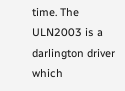time. The ULN2003 is a darlington driver which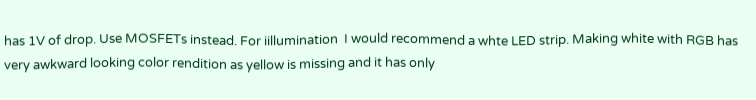has 1V of drop. Use MOSFETs instead. For iillumination  I would recommend a whte LED strip. Making white with RGB has very awkward looking color rendition as yellow is missing and it has only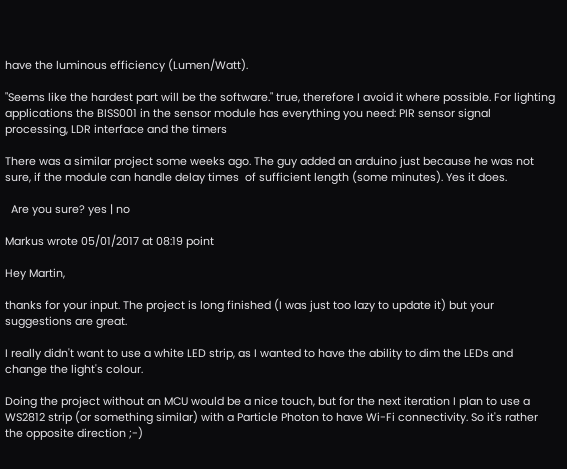have the luminous efficiency (Lumen/Watt).

"Seems like the hardest part will be the software." true, therefore I avoid it where possible. For lighting applications the BISS001 in the sensor module has everything you need: PIR sensor signal processing, LDR interface and the timers

There was a similar project some weeks ago. The guy added an arduino just because he was not sure, if the module can handle delay times  of sufficient length (some minutes). Yes it does.

  Are you sure? yes | no

Markus wrote 05/01/2017 at 08:19 point

Hey Martin,

thanks for your input. The project is long finished (I was just too lazy to update it) but your suggestions are great.

I really didn't want to use a white LED strip, as I wanted to have the ability to dim the LEDs and change the light's colour.

Doing the project without an MCU would be a nice touch, but for the next iteration I plan to use a WS2812 strip (or something similar) with a Particle Photon to have Wi-Fi connectivity. So it's rather the opposite direction ;-)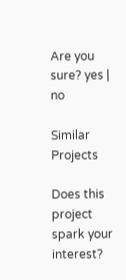Are you sure? yes | no

Similar Projects

Does this project spark your interest?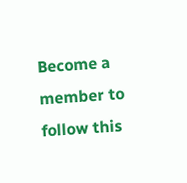Become a member to follow this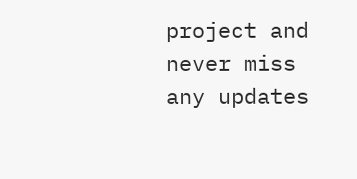project and never miss any updates